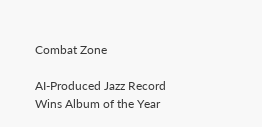Combat Zone

AI-Produced Jazz Record Wins Album of the Year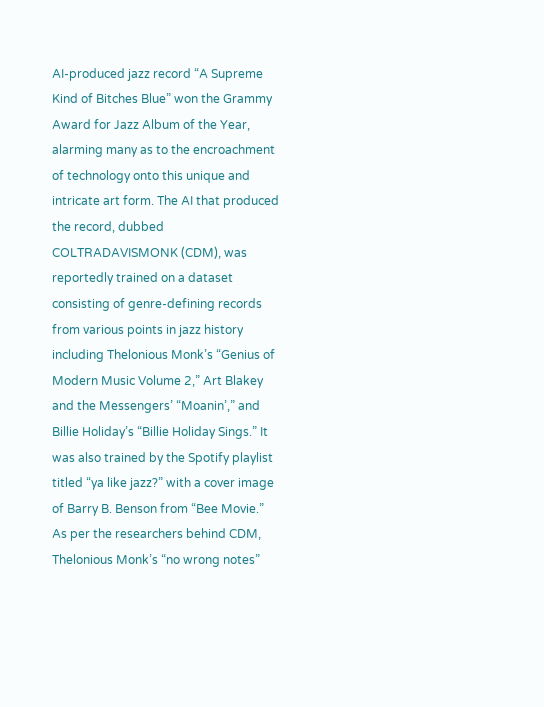AI-produced jazz record “A Supreme Kind of Bitches Blue” won the Grammy Award for Jazz Album of the Year, alarming many as to the encroachment of technology onto this unique and intricate art form. The AI that produced the record, dubbed COLTRADAVISMONK (CDM), was reportedly trained on a dataset consisting of genre-defining records from various points in jazz history including Thelonious Monk’s “Genius of Modern Music Volume 2,” Art Blakey and the Messengers’ “Moanin’,” and Billie Holiday’s “Billie Holiday Sings.” It was also trained by the Spotify playlist titled “ya like jazz?” with a cover image of Barry B. Benson from “Bee Movie.” As per the researchers behind CDM, Thelonious Monk’s “no wrong notes”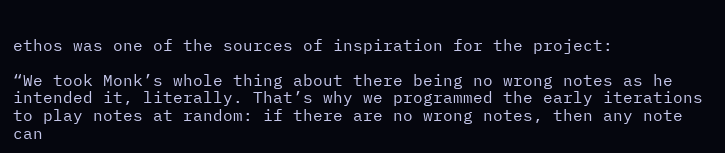ethos was one of the sources of inspiration for the project:

“We took Monk’s whole thing about there being no wrong notes as he intended it, literally. That’s why we programmed the early iterations to play notes at random: if there are no wrong notes, then any note can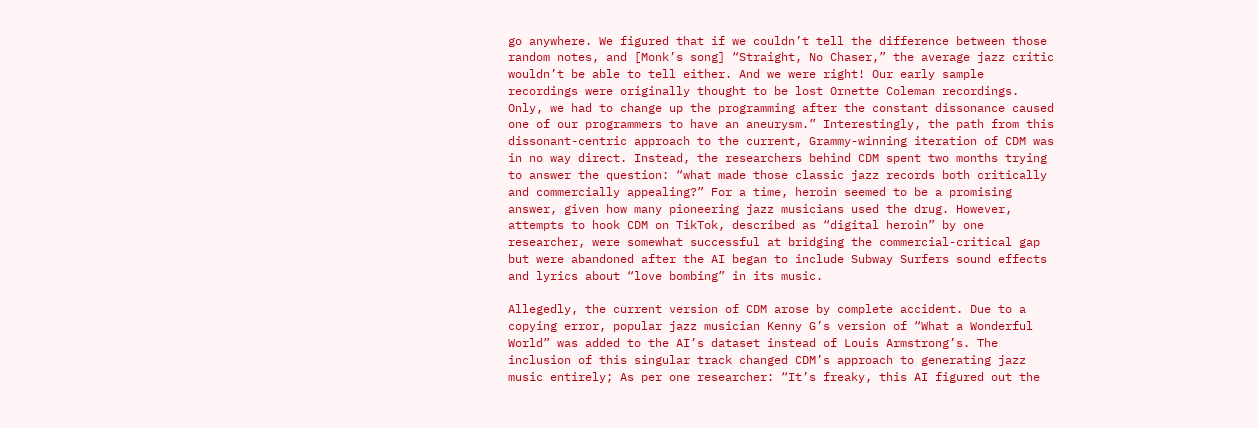go anywhere. We figured that if we couldn’t tell the difference between those random notes, and [Monk’s song] “Straight, No Chaser,” the average jazz critic wouldn’t be able to tell either. And we were right! Our early sample recordings were originally thought to be lost Ornette Coleman recordings. Only, we had to change up the programming after the constant dissonance caused one of our programmers to have an aneurysm.” Interestingly, the path from this dissonant-centric approach to the current, Grammy-winning iteration of CDM was in no way direct. Instead, the researchers behind CDM spent two months trying to answer the question: “what made those classic jazz records both critically and commercially appealing?” For a time, heroin seemed to be a promising answer, given how many pioneering jazz musicians used the drug. However, attempts to hook CDM on TikTok, described as “digital heroin” by one researcher, were somewhat successful at bridging the commercial-critical gap but were abandoned after the AI began to include Subway Surfers sound effects and lyrics about “love bombing” in its music.

Allegedly, the current version of CDM arose by complete accident. Due to a copying error, popular jazz musician Kenny G’s version of “What a Wonderful World” was added to the AI’s dataset instead of Louis Armstrong’s. The inclusion of this singular track changed CDM’s approach to generating jazz music entirely; As per one researcher: “It’s freaky, this AI figured out the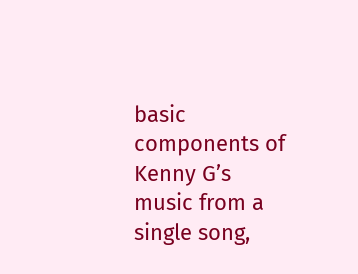basic components of Kenny G’s music from a single song,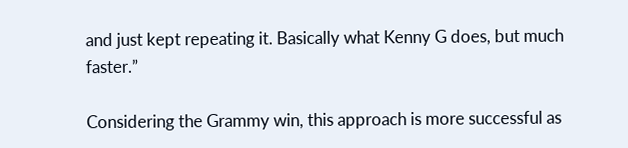and just kept repeating it. Basically what Kenny G does, but much faster.”

Considering the Grammy win, this approach is more successful as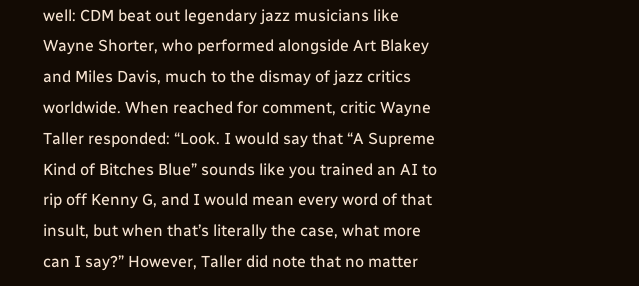well: CDM beat out legendary jazz musicians like Wayne Shorter, who performed alongside Art Blakey and Miles Davis, much to the dismay of jazz critics worldwide. When reached for comment, critic Wayne Taller responded: “Look. I would say that “A Supreme Kind of Bitches Blue” sounds like you trained an AI to rip off Kenny G, and I would mean every word of that insult, but when that’s literally the case, what more can I say?” However, Taller did note that no matter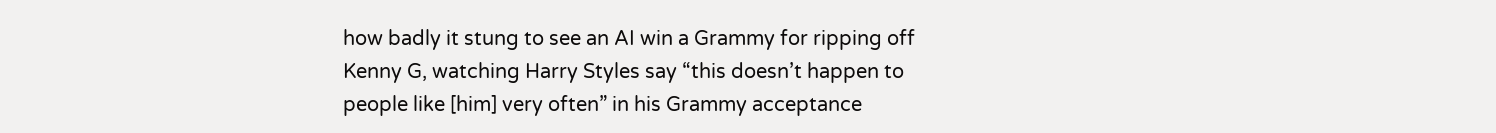how badly it stung to see an AI win a Grammy for ripping off Kenny G, watching Harry Styles say “this doesn’t happen to people like [him] very often” in his Grammy acceptance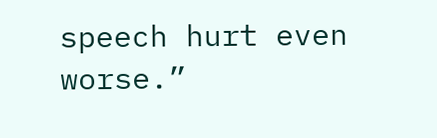speech hurt even worse.”